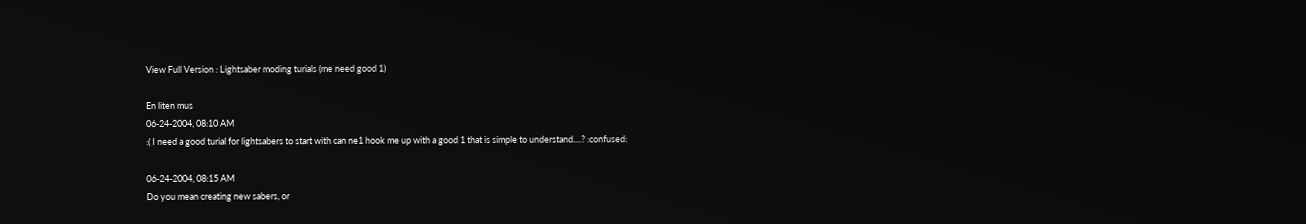View Full Version : Lightsaber moding turials (me need good 1)

En liten mus
06-24-2004, 08:10 AM
:( I need a good turial for lightsabers to start with can ne1 hook me up with a good 1 that is simple to understand....? :confused:

06-24-2004, 08:15 AM
Do you mean creating new sabers, or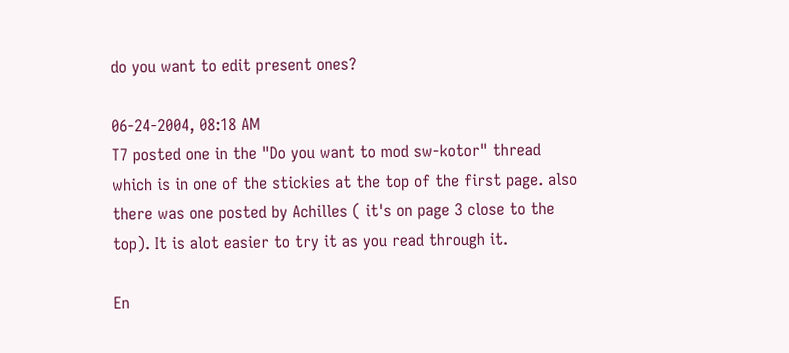do you want to edit present ones?

06-24-2004, 08:18 AM
T7 posted one in the "Do you want to mod sw-kotor" thread which is in one of the stickies at the top of the first page. also there was one posted by Achilles ( it's on page 3 close to the top). It is alot easier to try it as you read through it.

En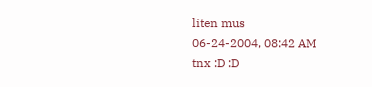liten mus
06-24-2004, 08:42 AM
tnx :D :D